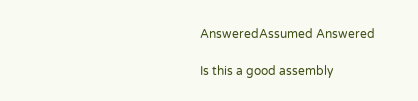AnsweredAssumed Answered

Is this a good assembly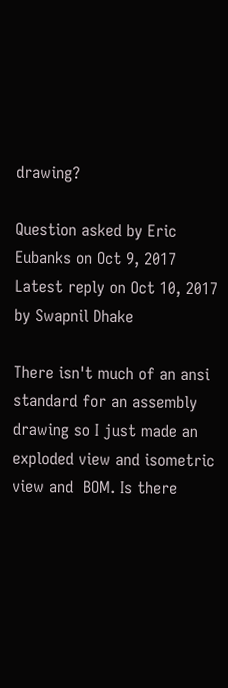drawing?

Question asked by Eric Eubanks on Oct 9, 2017
Latest reply on Oct 10, 2017 by Swapnil Dhake

There isn't much of an ansi standard for an assembly drawing so I just made an exploded view and isometric view and  BOM. Is there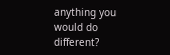anything you would do different?